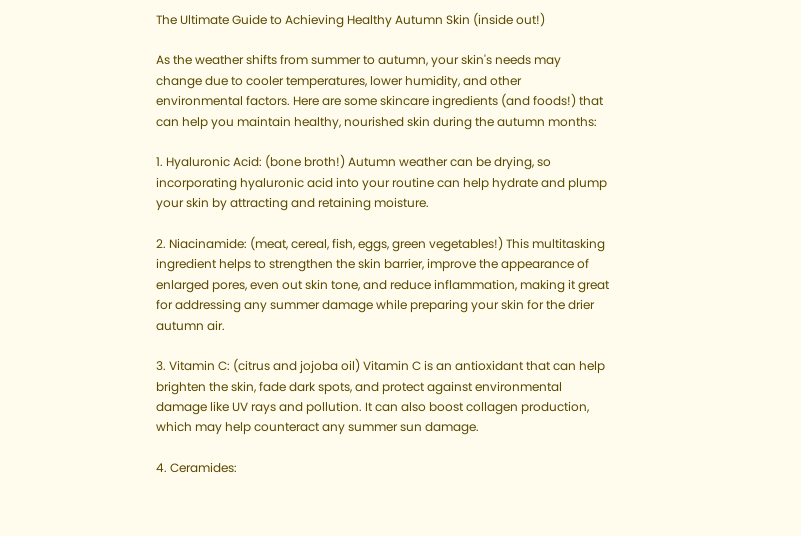The Ultimate Guide to Achieving Healthy Autumn Skin (inside out!)

As the weather shifts from summer to autumn, your skin's needs may change due to cooler temperatures, lower humidity, and other environmental factors. Here are some skincare ingredients (and foods!) that can help you maintain healthy, nourished skin during the autumn months:

1. Hyaluronic Acid: (bone broth!) Autumn weather can be drying, so incorporating hyaluronic acid into your routine can help hydrate and plump your skin by attracting and retaining moisture.

2. Niacinamide: (meat, cereal, fish, eggs, green vegetables!) This multitasking ingredient helps to strengthen the skin barrier, improve the appearance of enlarged pores, even out skin tone, and reduce inflammation, making it great for addressing any summer damage while preparing your skin for the drier autumn air.

3. Vitamin C: (citrus and jojoba oil) Vitamin C is an antioxidant that can help brighten the skin, fade dark spots, and protect against environmental damage like UV rays and pollution. It can also boost collagen production, which may help counteract any summer sun damage.

4. Ceramides: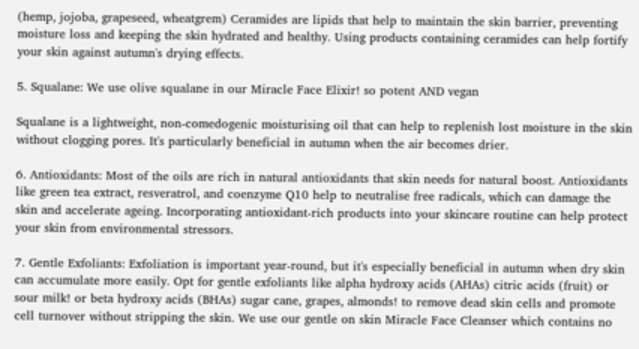(hemp, jojoba, grapeseed, wheatgrem) Ceramides are lipids that help to maintain the skin barrier, preventing moisture loss and keeping the skin hydrated and healthy. Using products containing ceramides can help fortify your skin against autumn's drying effects.

5. Squalane: We use olive squalane in our Miracle Face Elixir! so potent AND vegan

Squalane is a lightweight, non-comedogenic moisturising oil that can help to replenish lost moisture in the skin without clogging pores. It's particularly beneficial in autumn when the air becomes drier.

6. Antioxidants: Most of the oils are rich in natural antioxidants that skin needs for natural boost. Antioxidants like green tea extract, resveratrol, and coenzyme Q10 help to neutralise free radicals, which can damage the skin and accelerate ageing. Incorporating antioxidant-rich products into your skincare routine can help protect your skin from environmental stressors.

7. Gentle Exfoliants: Exfoliation is important year-round, but it's especially beneficial in autumn when dry skin can accumulate more easily. Opt for gentle exfoliants like alpha hydroxy acids (AHAs) citric acids (fruit) or sour milk! or beta hydroxy acids (BHAs) sugar cane, grapes, almonds! to remove dead skin cells and promote cell turnover without stripping the skin. We use our gentle on skin Miracle Face Cleanser which contains no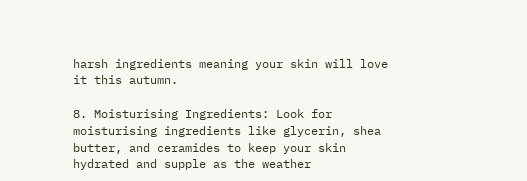harsh ingredients meaning your skin will love it this autumn.

8. Moisturising Ingredients: Look for moisturising ingredients like glycerin, shea butter, and ceramides to keep your skin hydrated and supple as the weather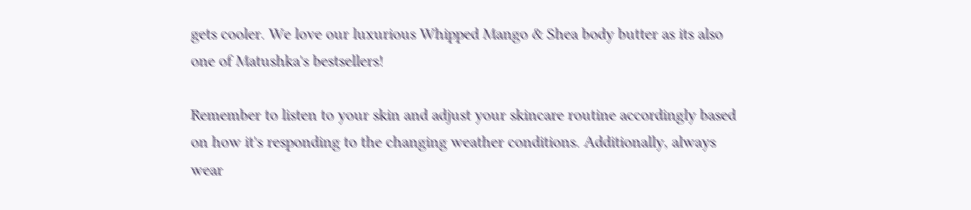gets cooler. We love our luxurious Whipped Mango & Shea body butter as its also one of Matushka's bestsellers!

Remember to listen to your skin and adjust your skincare routine accordingly based on how it's responding to the changing weather conditions. Additionally, always wear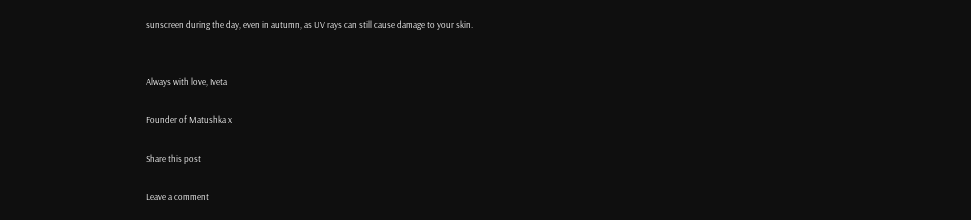sunscreen during the day, even in autumn, as UV rays can still cause damage to your skin.


Always with love, Iveta

Founder of Matushka x

Share this post

Leave a comment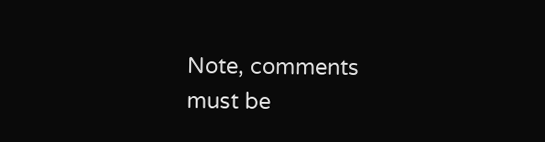Note, comments must be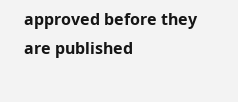approved before they are published